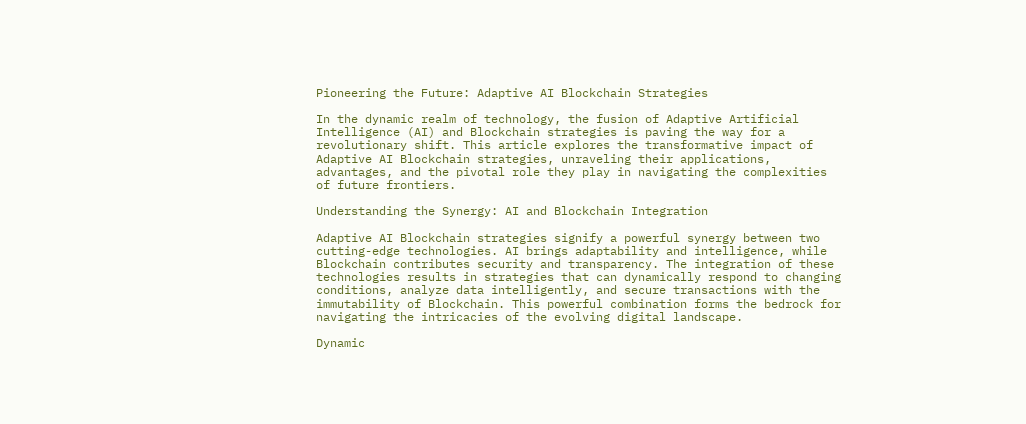Pioneering the Future: Adaptive AI Blockchain Strategies

In the dynamic realm of technology, the fusion of Adaptive Artificial Intelligence (AI) and Blockchain strategies is paving the way for a revolutionary shift. This article explores the transformative impact of Adaptive AI Blockchain strategies, unraveling their applications, advantages, and the pivotal role they play in navigating the complexities of future frontiers.

Understanding the Synergy: AI and Blockchain Integration

Adaptive AI Blockchain strategies signify a powerful synergy between two cutting-edge technologies. AI brings adaptability and intelligence, while Blockchain contributes security and transparency. The integration of these technologies results in strategies that can dynamically respond to changing conditions, analyze data intelligently, and secure transactions with the immutability of Blockchain. This powerful combination forms the bedrock for navigating the intricacies of the evolving digital landscape.

Dynamic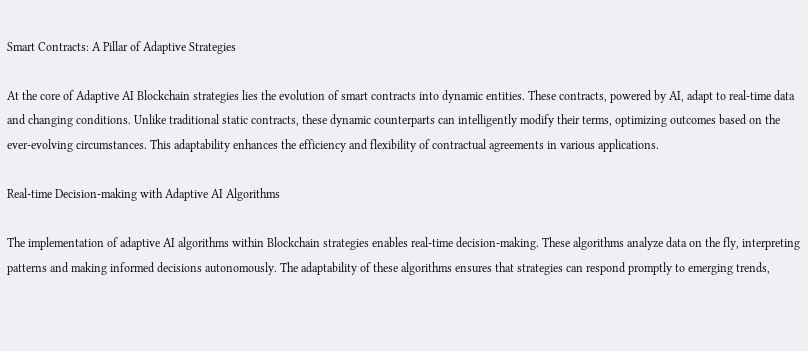Smart Contracts: A Pillar of Adaptive Strategies

At the core of Adaptive AI Blockchain strategies lies the evolution of smart contracts into dynamic entities. These contracts, powered by AI, adapt to real-time data and changing conditions. Unlike traditional static contracts, these dynamic counterparts can intelligently modify their terms, optimizing outcomes based on the ever-evolving circumstances. This adaptability enhances the efficiency and flexibility of contractual agreements in various applications.

Real-time Decision-making with Adaptive AI Algorithms

The implementation of adaptive AI algorithms within Blockchain strategies enables real-time decision-making. These algorithms analyze data on the fly, interpreting patterns and making informed decisions autonomously. The adaptability of these algorithms ensures that strategies can respond promptly to emerging trends,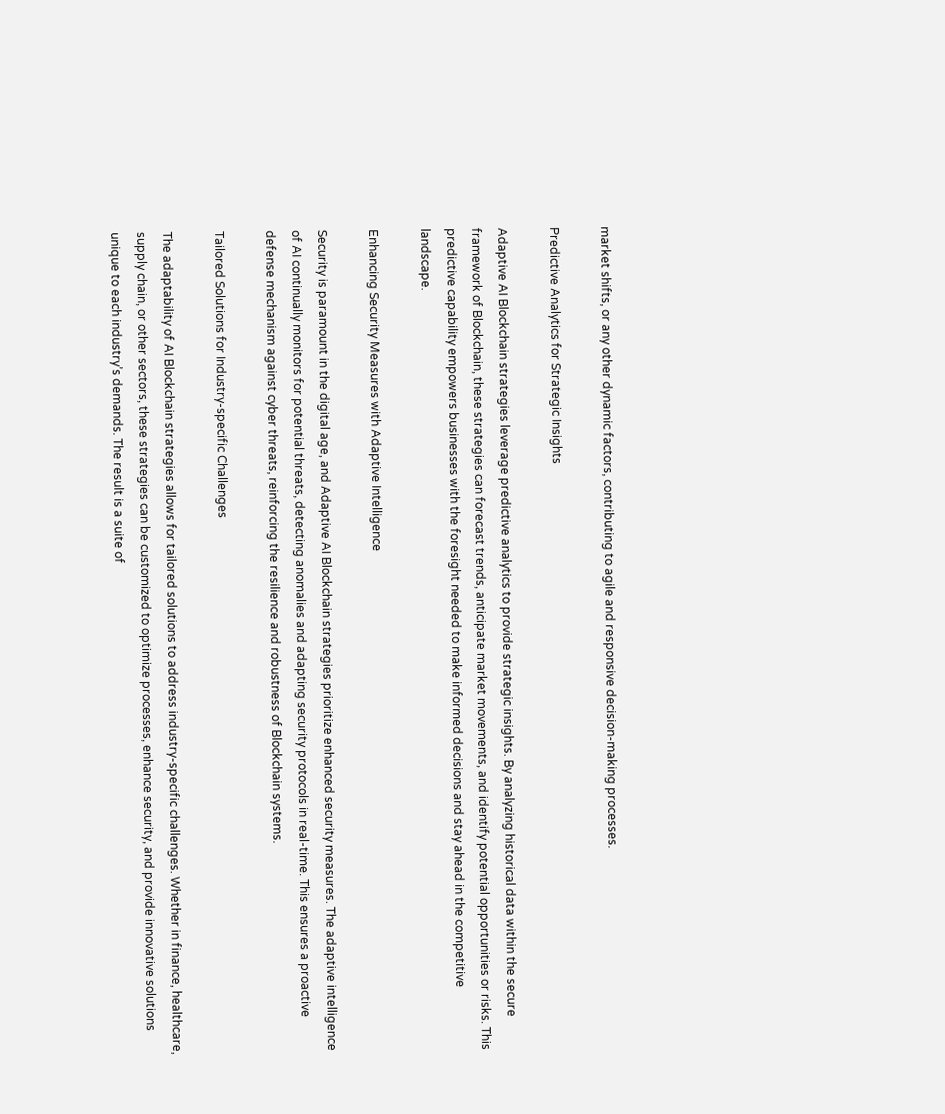market shifts, or any other dynamic factors, contributing to agile and responsive decision-making processes.

Predictive Analytics for Strategic Insights

Adaptive AI Blockchain strategies leverage predictive analytics to provide strategic insights. By analyzing historical data within the secure framework of Blockchain, these strategies can forecast trends, anticipate market movements, and identify potential opportunities or risks. This predictive capability empowers businesses with the foresight needed to make informed decisions and stay ahead in the competitive landscape.

Enhancing Security Measures with Adaptive Intelligence

Security is paramount in the digital age, and Adaptive AI Blockchain strategies prioritize enhanced security measures. The adaptive intelligence of AI continually monitors for potential threats, detecting anomalies and adapting security protocols in real-time. This ensures a proactive defense mechanism against cyber threats, reinforcing the resilience and robustness of Blockchain systems.

Tailored Solutions for Industry-specific Challenges

The adaptability of AI Blockchain strategies allows for tailored solutions to address industry-specific challenges. Whether in finance, healthcare, supply chain, or other sectors, these strategies can be customized to optimize processes, enhance security, and provide innovative solutions unique to each industry’s demands. The result is a suite of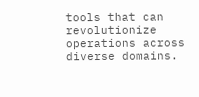tools that can revolutionize operations across diverse domains.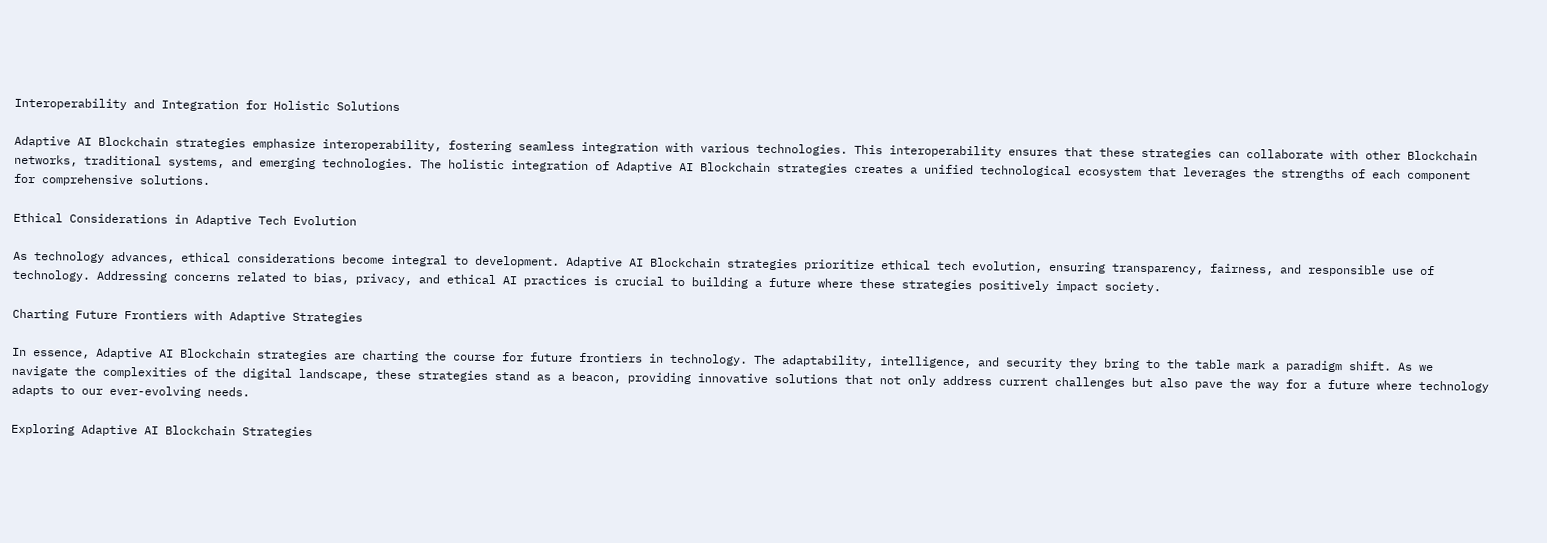Interoperability and Integration for Holistic Solutions

Adaptive AI Blockchain strategies emphasize interoperability, fostering seamless integration with various technologies. This interoperability ensures that these strategies can collaborate with other Blockchain networks, traditional systems, and emerging technologies. The holistic integration of Adaptive AI Blockchain strategies creates a unified technological ecosystem that leverages the strengths of each component for comprehensive solutions.

Ethical Considerations in Adaptive Tech Evolution

As technology advances, ethical considerations become integral to development. Adaptive AI Blockchain strategies prioritize ethical tech evolution, ensuring transparency, fairness, and responsible use of technology. Addressing concerns related to bias, privacy, and ethical AI practices is crucial to building a future where these strategies positively impact society.

Charting Future Frontiers with Adaptive Strategies

In essence, Adaptive AI Blockchain strategies are charting the course for future frontiers in technology. The adaptability, intelligence, and security they bring to the table mark a paradigm shift. As we navigate the complexities of the digital landscape, these strategies stand as a beacon, providing innovative solutions that not only address current challenges but also pave the way for a future where technology adapts to our ever-evolving needs.

Exploring Adaptive AI Blockchain Strategies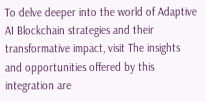To delve deeper into the world of Adaptive AI Blockchain strategies and their transformative impact, visit The insights and opportunities offered by this integration are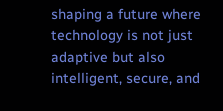shaping a future where technology is not just adaptive but also intelligent, secure, and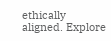ethically aligned. Explore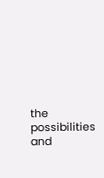the possibilities and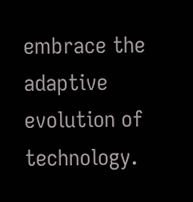embrace the adaptive evolution of technology.